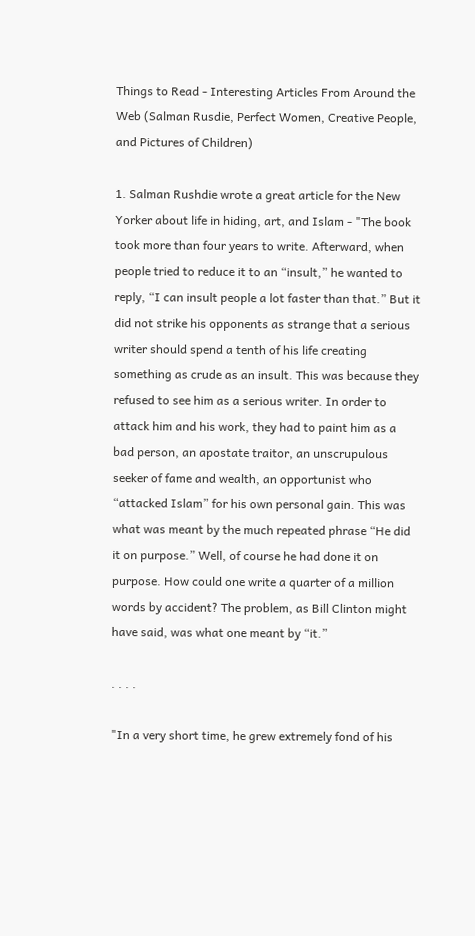Things to Read - Interesting Articles From Around the Web (Salman Rusdie, Perfect Women, Creative People, and Pictures of Children)

1. Salman Rushdie wrote a great article for the New Yorker about life in hiding, art, and Islam - "The book took more than four years to write. Afterward, when people tried to reduce it to an “insult,” he wanted to reply, “I can insult people a lot faster than that.” But it did not strike his opponents as strange that a serious writer should spend a tenth of his life creating something as crude as an insult. This was because they refused to see him as a serious writer. In order to attack him and his work, they had to paint him as a bad person, an apostate traitor, an unscrupulous seeker of fame and wealth, an opportunist who “attacked Islam” for his own personal gain. This was what was meant by the much repeated phrase “He did it on purpose.” Well, of course he had done it on purpose. How could one write a quarter of a million words by accident? The problem, as Bill Clinton might have said, was what one meant by “it.”

. . . .

"In a very short time, he grew extremely fond of his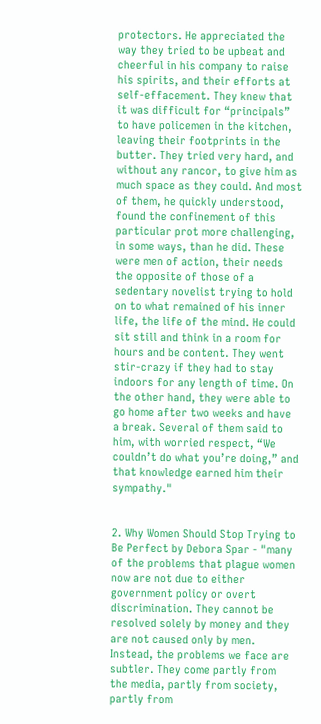protectors. He appreciated the way they tried to be upbeat and cheerful in his company to raise his spirits, and their efforts at self-effacement. They knew that it was difficult for “principals” to have policemen in the kitchen, leaving their footprints in the butter. They tried very hard, and without any rancor, to give him as much space as they could. And most of them, he quickly understood, found the confinement of this particular prot more challenging, in some ways, than he did. These were men of action, their needs the opposite of those of a sedentary novelist trying to hold on to what remained of his inner life, the life of the mind. He could sit still and think in a room for hours and be content. They went stir-crazy if they had to stay indoors for any length of time. On the other hand, they were able to go home after two weeks and have a break. Several of them said to him, with worried respect, “We couldn’t do what you’re doing,” and that knowledge earned him their sympathy."


2. Why Women Should Stop Trying to Be Perfect by Debora Spar - "many of the problems that plague women now are not due to either government policy or overt discrimination. They cannot be resolved solely by money and they are not caused only by men. Instead, the problems we face are subtler. They come partly from the media, partly from society, partly from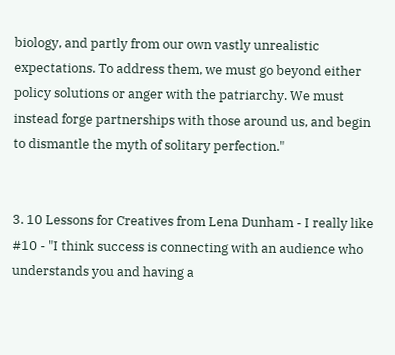biology, and partly from our own vastly unrealistic expectations. To address them, we must go beyond either policy solutions or anger with the patriarchy. We must instead forge partnerships with those around us, and begin to dismantle the myth of solitary perfection."


3. 10 Lessons for Creatives from Lena Dunham - I really like #10 - "I think success is connecting with an audience who understands you and having a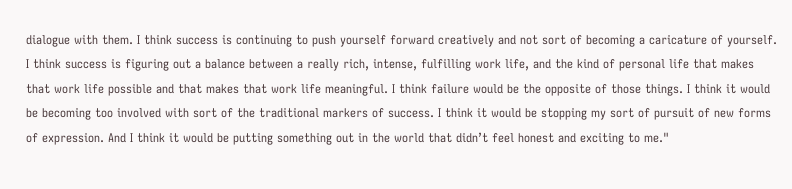dialogue with them. I think success is continuing to push yourself forward creatively and not sort of becoming a caricature of yourself. I think success is figuring out a balance between a really rich, intense, fulfilling work life, and the kind of personal life that makes that work life possible and that makes that work life meaningful. I think failure would be the opposite of those things. I think it would be becoming too involved with sort of the traditional markers of success. I think it would be stopping my sort of pursuit of new forms of expression. And I think it would be putting something out in the world that didn’t feel honest and exciting to me."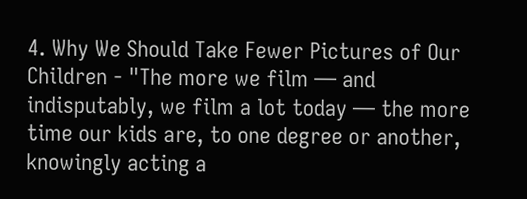4. Why We Should Take Fewer Pictures of Our Children - "The more we film — and indisputably, we film a lot today — the more time our kids are, to one degree or another, knowingly acting a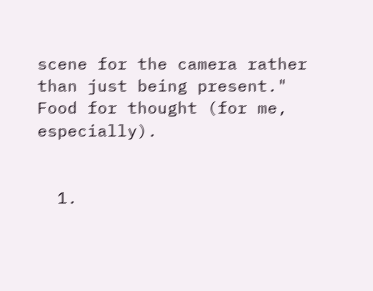scene for the camera rather than just being present." Food for thought (for me, especially).


  1.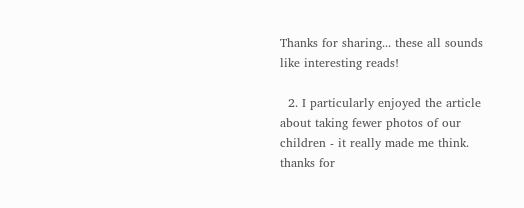Thanks for sharing... these all sounds like interesting reads!

  2. I particularly enjoyed the article about taking fewer photos of our children - it really made me think. thanks for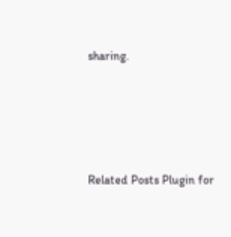sharing.




Related Posts Plugin for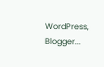WordPress, Blogger...